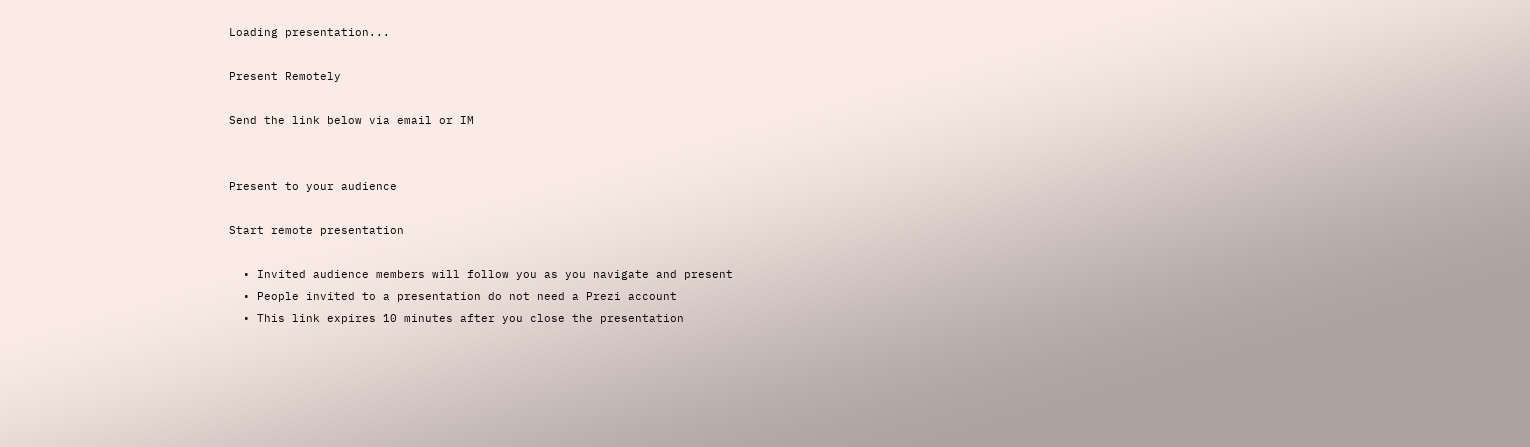Loading presentation...

Present Remotely

Send the link below via email or IM


Present to your audience

Start remote presentation

  • Invited audience members will follow you as you navigate and present
  • People invited to a presentation do not need a Prezi account
  • This link expires 10 minutes after you close the presentation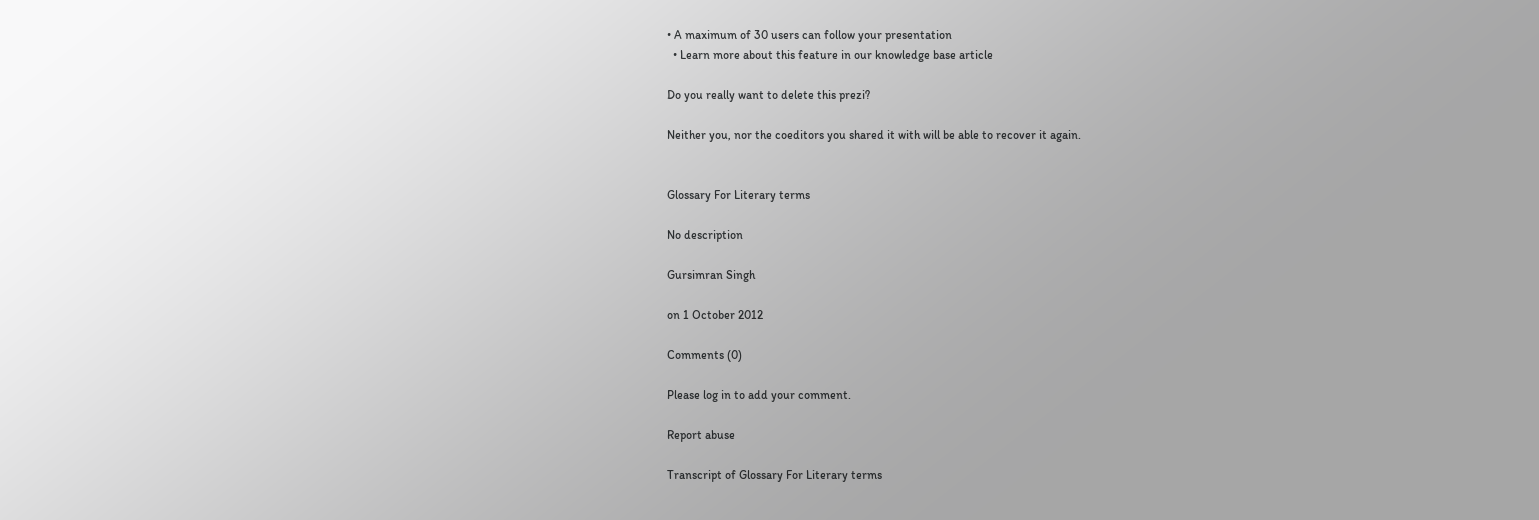• A maximum of 30 users can follow your presentation
  • Learn more about this feature in our knowledge base article

Do you really want to delete this prezi?

Neither you, nor the coeditors you shared it with will be able to recover it again.


Glossary For Literary terms

No description

Gursimran Singh

on 1 October 2012

Comments (0)

Please log in to add your comment.

Report abuse

Transcript of Glossary For Literary terms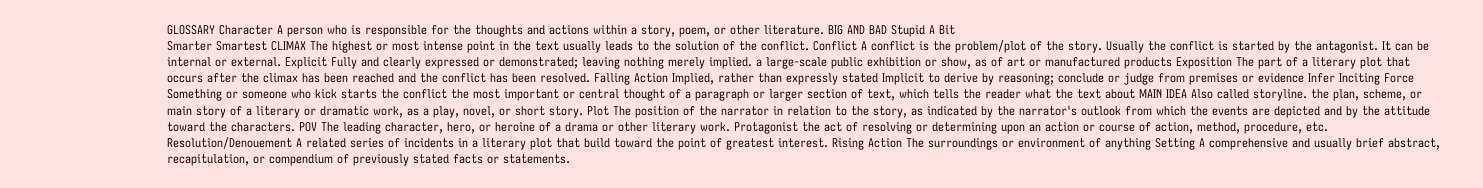GLOSSARY Character A person who is responsible for the thoughts and actions within a story, poem, or other literature. BIG AND BAD Stupid A Bit
Smarter Smartest CLIMAX The highest or most intense point in the text usually leads to the solution of the conflict. Conflict A conflict is the problem/plot of the story. Usually the conflict is started by the antagonist. It can be internal or external. Explicit Fully and clearly expressed or demonstrated; leaving nothing merely implied. a large-scale public exhibition or show, as of art or manufactured products Exposition The part of a literary plot that occurs after the climax has been reached and the conflict has been resolved. Falling Action Implied, rather than expressly stated Implicit to derive by reasoning; conclude or judge from premises or evidence Infer Inciting Force Something or someone who kick starts the conflict the most important or central thought of a paragraph or larger section of text, which tells the reader what the text about MAIN IDEA Also called storyline. the plan, scheme, or main story of a literary or dramatic work, as a play, novel, or short story. Plot The position of the narrator in relation to the story, as indicated by the narrator's outlook from which the events are depicted and by the attitude toward the characters. POV The leading character, hero, or heroine of a drama or other literary work. Protagonist the act of resolving or determining upon an action or course of action, method, procedure, etc. Resolution/Denouement A related series of incidents in a literary plot that build toward the point of greatest interest. Rising Action The surroundings or environment of anything Setting A comprehensive and usually brief abstract, recapitulation, or compendium of previously stated facts or statements.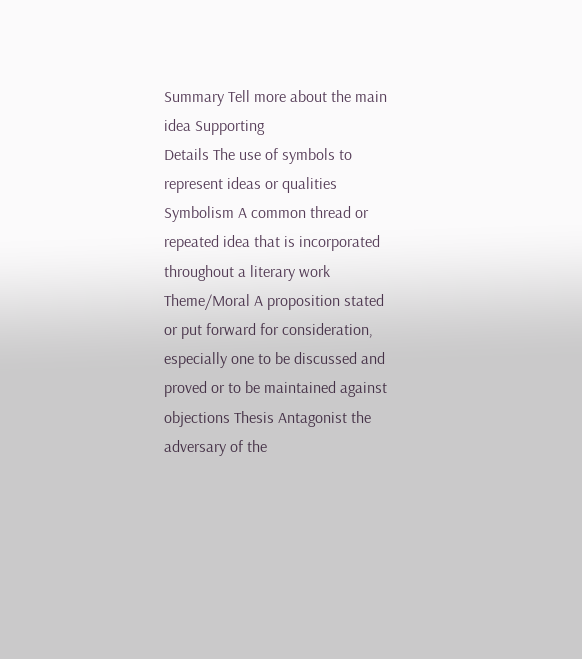Summary Tell more about the main idea Supporting
Details The use of symbols to represent ideas or qualities Symbolism A common thread or repeated idea that is incorporated throughout a literary work Theme/Moral A proposition stated or put forward for consideration, especially one to be discussed and proved or to be maintained against objections Thesis Antagonist the adversary of the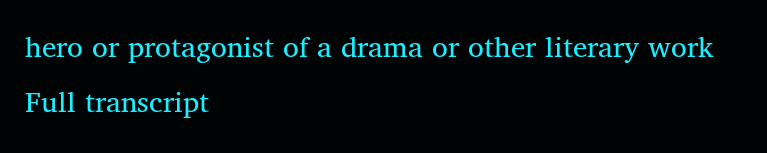hero or protagonist of a drama or other literary work
Full transcript